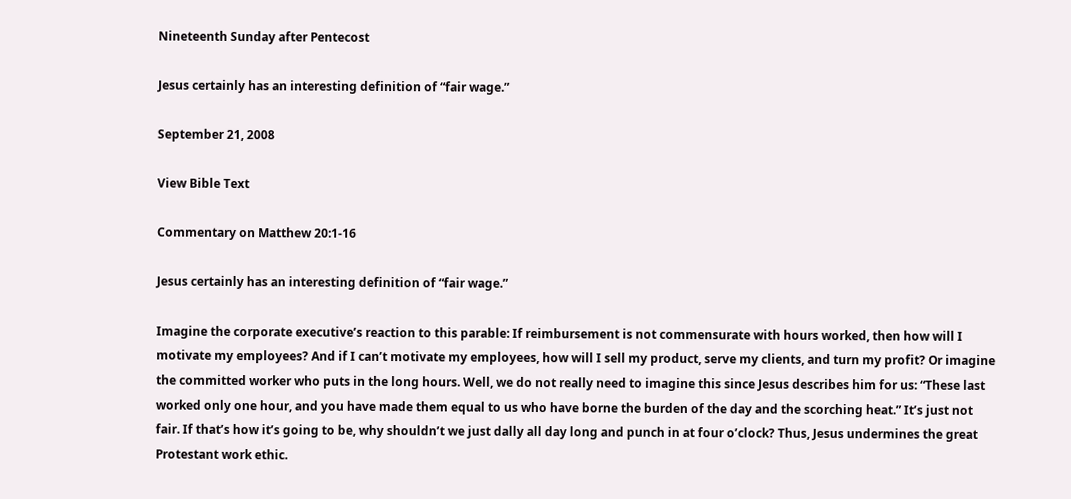Nineteenth Sunday after Pentecost

Jesus certainly has an interesting definition of “fair wage.”

September 21, 2008

View Bible Text

Commentary on Matthew 20:1-16

Jesus certainly has an interesting definition of “fair wage.”

Imagine the corporate executive’s reaction to this parable: If reimbursement is not commensurate with hours worked, then how will I motivate my employees? And if I can’t motivate my employees, how will I sell my product, serve my clients, and turn my profit? Or imagine the committed worker who puts in the long hours. Well, we do not really need to imagine this since Jesus describes him for us: “These last worked only one hour, and you have made them equal to us who have borne the burden of the day and the scorching heat.” It’s just not fair. If that’s how it’s going to be, why shouldn’t we just dally all day long and punch in at four o’clock? Thus, Jesus undermines the great Protestant work ethic.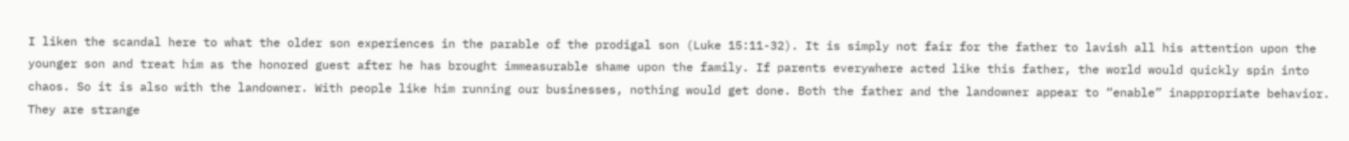I liken the scandal here to what the older son experiences in the parable of the prodigal son (Luke 15:11-32). It is simply not fair for the father to lavish all his attention upon the younger son and treat him as the honored guest after he has brought immeasurable shame upon the family. If parents everywhere acted like this father, the world would quickly spin into chaos. So it is also with the landowner. With people like him running our businesses, nothing would get done. Both the father and the landowner appear to “enable” inappropriate behavior. They are strange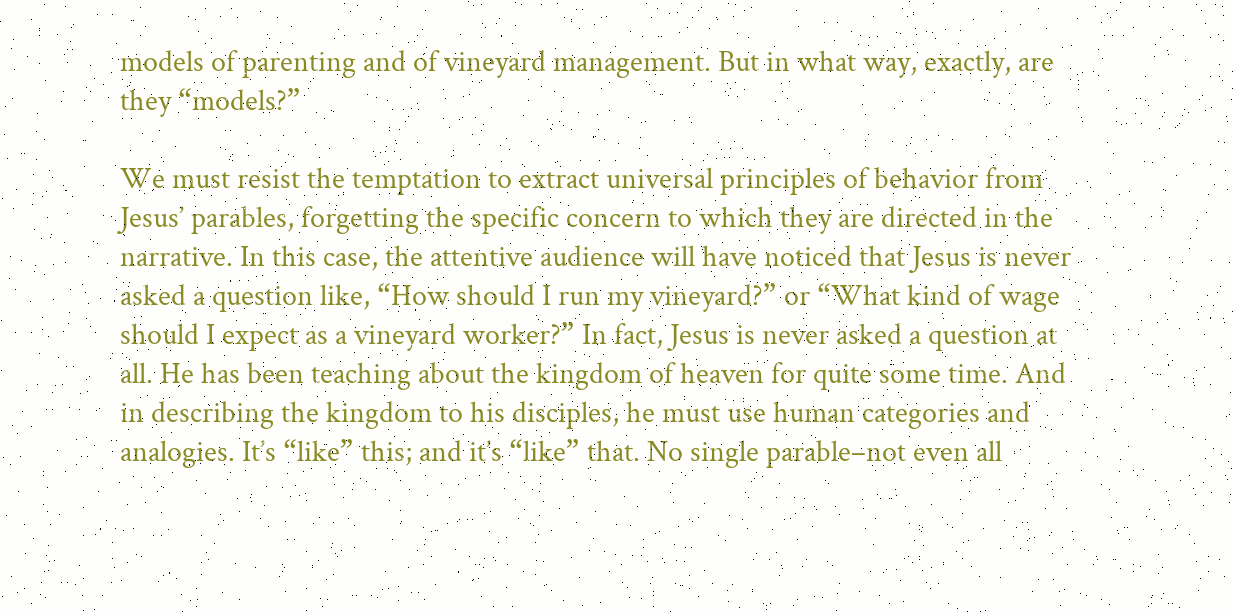models of parenting and of vineyard management. But in what way, exactly, are they “models?”

We must resist the temptation to extract universal principles of behavior from Jesus’ parables, forgetting the specific concern to which they are directed in the narrative. In this case, the attentive audience will have noticed that Jesus is never asked a question like, “How should I run my vineyard?” or “What kind of wage should I expect as a vineyard worker?” In fact, Jesus is never asked a question at all. He has been teaching about the kingdom of heaven for quite some time. And in describing the kingdom to his disciples, he must use human categories and analogies. It’s “like” this; and it’s “like” that. No single parable–not even all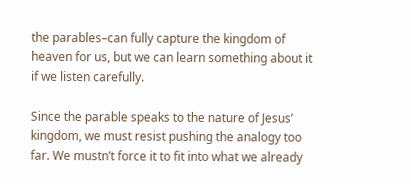the parables–can fully capture the kingdom of heaven for us, but we can learn something about it if we listen carefully.

Since the parable speaks to the nature of Jesus’ kingdom, we must resist pushing the analogy too far. We mustn’t force it to fit into what we already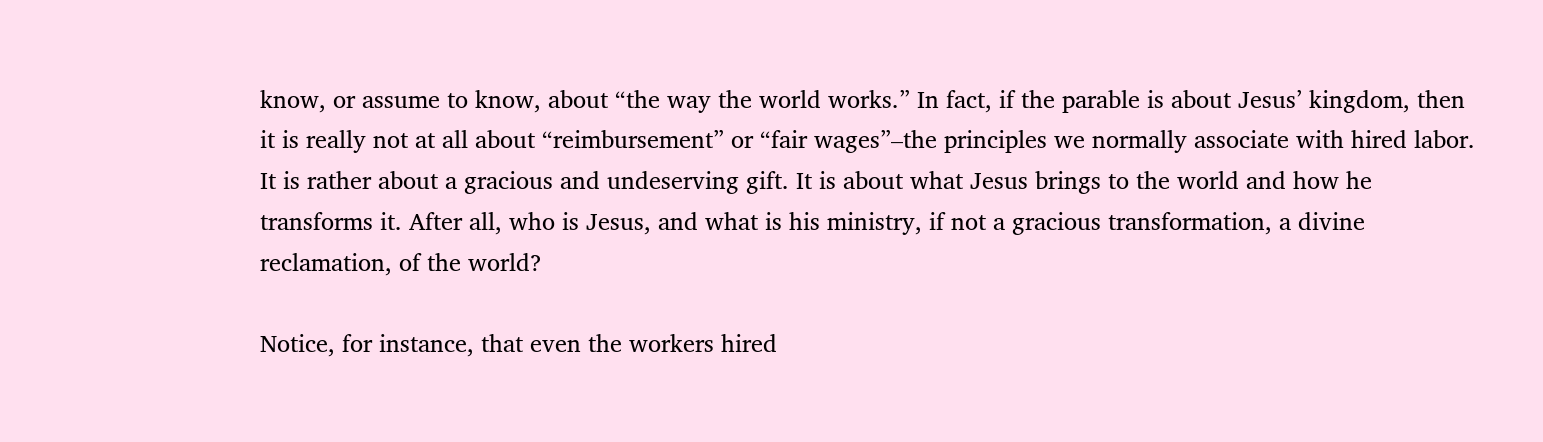know, or assume to know, about “the way the world works.” In fact, if the parable is about Jesus’ kingdom, then it is really not at all about “reimbursement” or “fair wages”–the principles we normally associate with hired labor. It is rather about a gracious and undeserving gift. It is about what Jesus brings to the world and how he transforms it. After all, who is Jesus, and what is his ministry, if not a gracious transformation, a divine reclamation, of the world?

Notice, for instance, that even the workers hired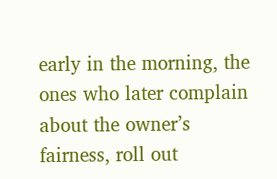early in the morning, the ones who later complain about the owner’s fairness, roll out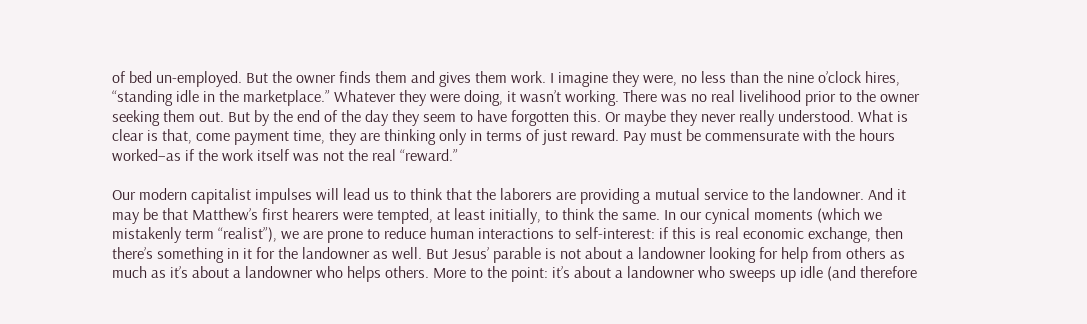of bed un-employed. But the owner finds them and gives them work. I imagine they were, no less than the nine o’clock hires, “standing idle in the marketplace.” Whatever they were doing, it wasn’t working. There was no real livelihood prior to the owner seeking them out. But by the end of the day they seem to have forgotten this. Or maybe they never really understood. What is clear is that, come payment time, they are thinking only in terms of just reward. Pay must be commensurate with the hours worked−as if the work itself was not the real “reward.”

Our modern capitalist impulses will lead us to think that the laborers are providing a mutual service to the landowner. And it may be that Matthew’s first hearers were tempted, at least initially, to think the same. In our cynical moments (which we mistakenly term “realist”), we are prone to reduce human interactions to self-interest: if this is real economic exchange, then there’s something in it for the landowner as well. But Jesus’ parable is not about a landowner looking for help from others as much as it’s about a landowner who helps others. More to the point: it’s about a landowner who sweeps up idle (and therefore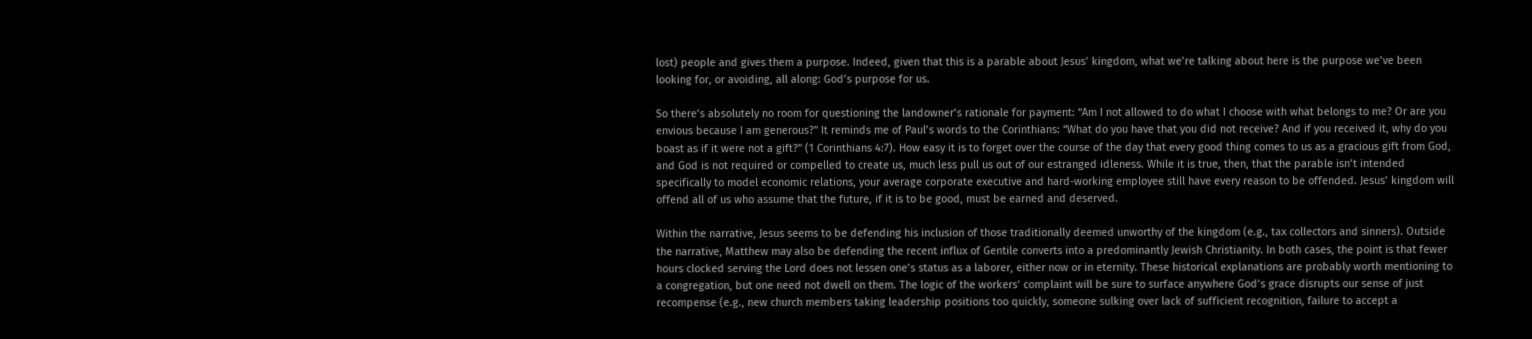lost) people and gives them a purpose. Indeed, given that this is a parable about Jesus’ kingdom, what we’re talking about here is the purpose we’ve been looking for, or avoiding, all along: God’s purpose for us.

So there’s absolutely no room for questioning the landowner’s rationale for payment: “Am I not allowed to do what I choose with what belongs to me? Or are you envious because I am generous?” It reminds me of Paul’s words to the Corinthians: “What do you have that you did not receive? And if you received it, why do you boast as if it were not a gift?” (1 Corinthians 4:7). How easy it is to forget over the course of the day that every good thing comes to us as a gracious gift from God, and God is not required or compelled to create us, much less pull us out of our estranged idleness. While it is true, then, that the parable isn’t intended specifically to model economic relations, your average corporate executive and hard-working employee still have every reason to be offended. Jesus’ kingdom will offend all of us who assume that the future, if it is to be good, must be earned and deserved.

Within the narrative, Jesus seems to be defending his inclusion of those traditionally deemed unworthy of the kingdom (e.g., tax collectors and sinners). Outside the narrative, Matthew may also be defending the recent influx of Gentile converts into a predominantly Jewish Christianity. In both cases, the point is that fewer hours clocked serving the Lord does not lessen one’s status as a laborer, either now or in eternity. These historical explanations are probably worth mentioning to a congregation, but one need not dwell on them. The logic of the workers’ complaint will be sure to surface anywhere God’s grace disrupts our sense of just recompense (e.g., new church members taking leadership positions too quickly, someone sulking over lack of sufficient recognition, failure to accept a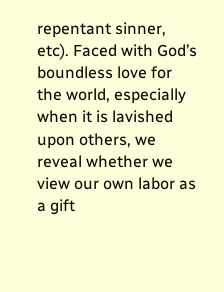repentant sinner, etc). Faced with God’s boundless love for the world, especially when it is lavished upon others, we reveal whether we view our own labor as a gift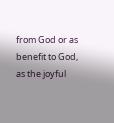from God or as benefit to God, as the joyful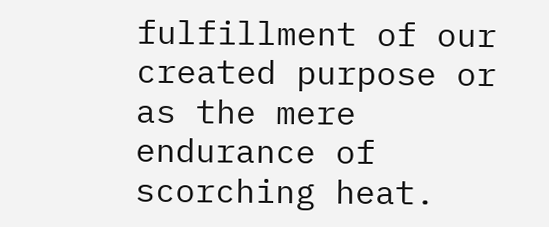fulfillment of our created purpose or as the mere endurance of scorching heat.